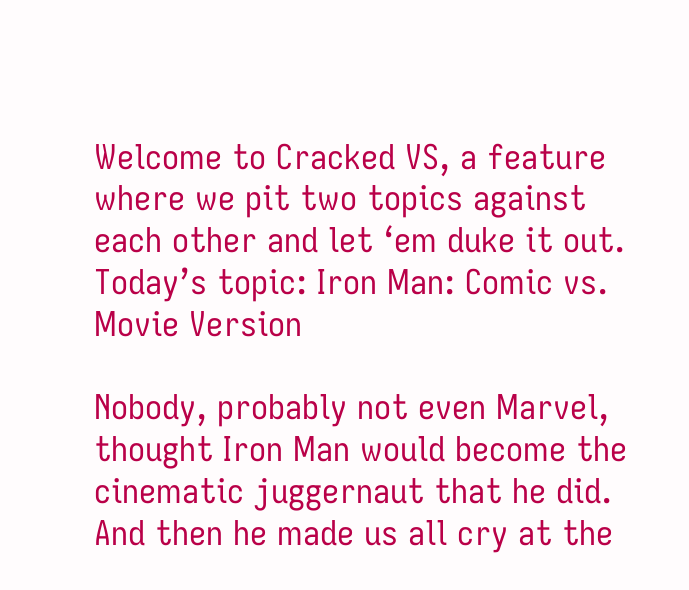Welcome to Cracked VS, a feature where we pit two topics against each other and let ‘em duke it out. Today’s topic: Iron Man: Comic vs. Movie Version

Nobody, probably not even Marvel, thought Iron Man would become the cinematic juggernaut that he did. And then he made us all cry at the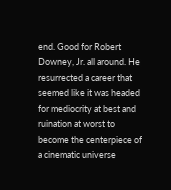end. Good for Robert Downey, Jr. all around. He resurrected a career that seemed like it was headed for mediocrity at best and ruination at worst to become the centerpiece of a cinematic universe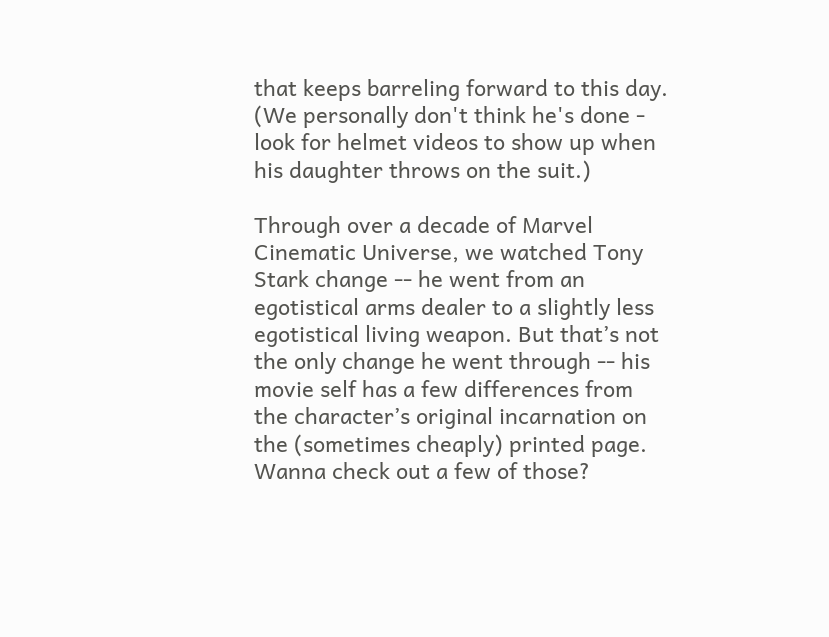that keeps barreling forward to this day. (We personally don't think he's done - look for helmet videos to show up when his daughter throws on the suit.)

Through over a decade of Marvel Cinematic Universe, we watched Tony Stark change -- he went from an egotistical arms dealer to a slightly less egotistical living weapon. But that’s not the only change he went through -- his movie self has a few differences from the character’s original incarnation on the (sometimes cheaply) printed page. Wanna check out a few of those?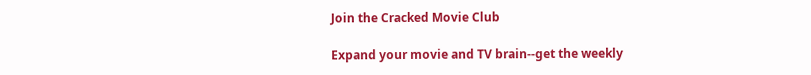Join the Cracked Movie Club

Expand your movie and TV brain--get the weekly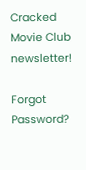Cracked Movie Club newsletter!

Forgot Password?